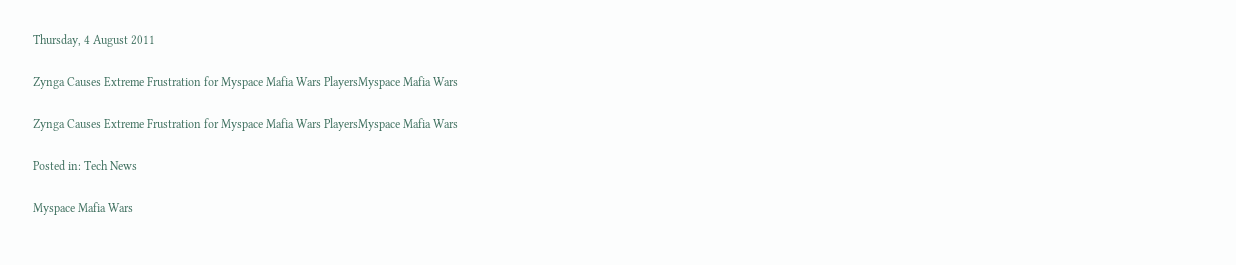Thursday, 4 August 2011

Zynga Causes Extreme Frustration for Myspace Mafia Wars PlayersMyspace Mafia Wars

Zynga Causes Extreme Frustration for Myspace Mafia Wars PlayersMyspace Mafia Wars

Posted in: Tech News

Myspace Mafia Wars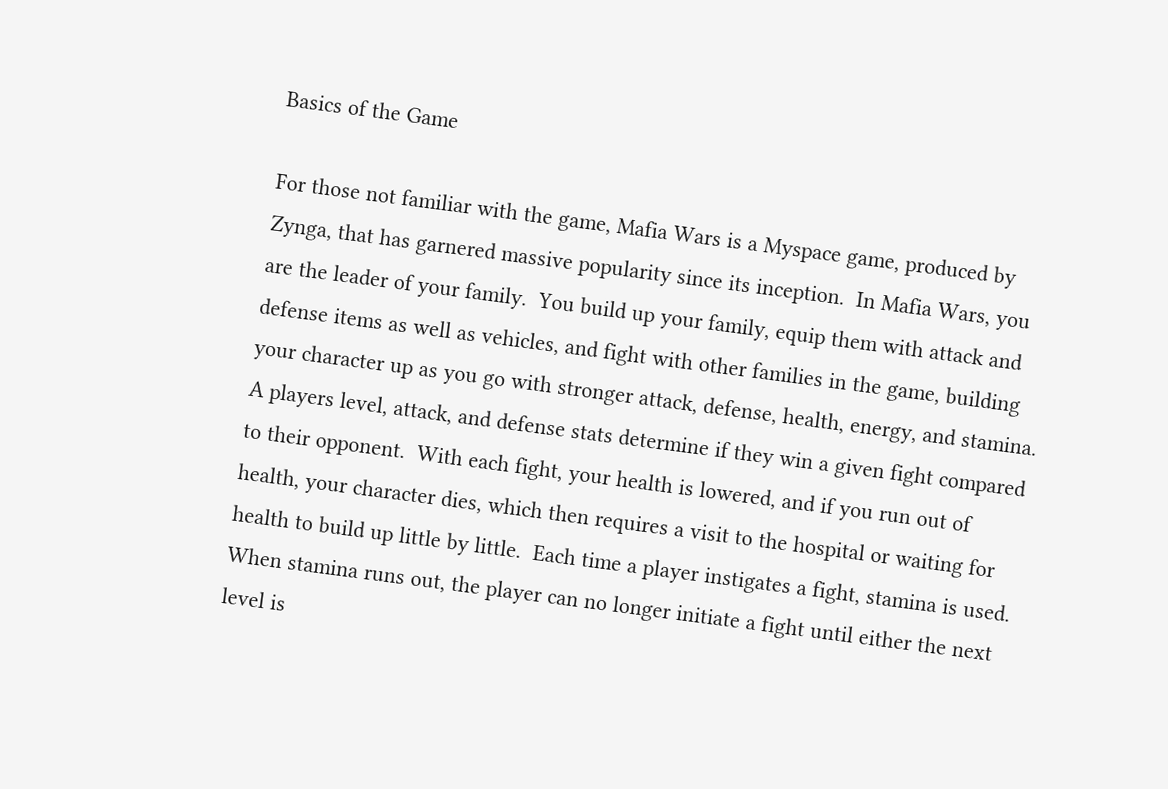Basics of the Game

For those not familiar with the game, Mafia Wars is a Myspace game, produced by Zynga, that has garnered massive popularity since its inception.  In Mafia Wars, you are the leader of your family.  You build up your family, equip them with attack and defense items as well as vehicles, and fight with other families in the game, building your character up as you go with stronger attack, defense, health, energy, and stamina.
A players level, attack, and defense stats determine if they win a given fight compared to their opponent.  With each fight, your health is lowered, and if you run out of health, your character dies, which then requires a visit to the hospital or waiting for health to build up little by little.  Each time a player instigates a fight, stamina is used.  When stamina runs out, the player can no longer initiate a fight until either the next level is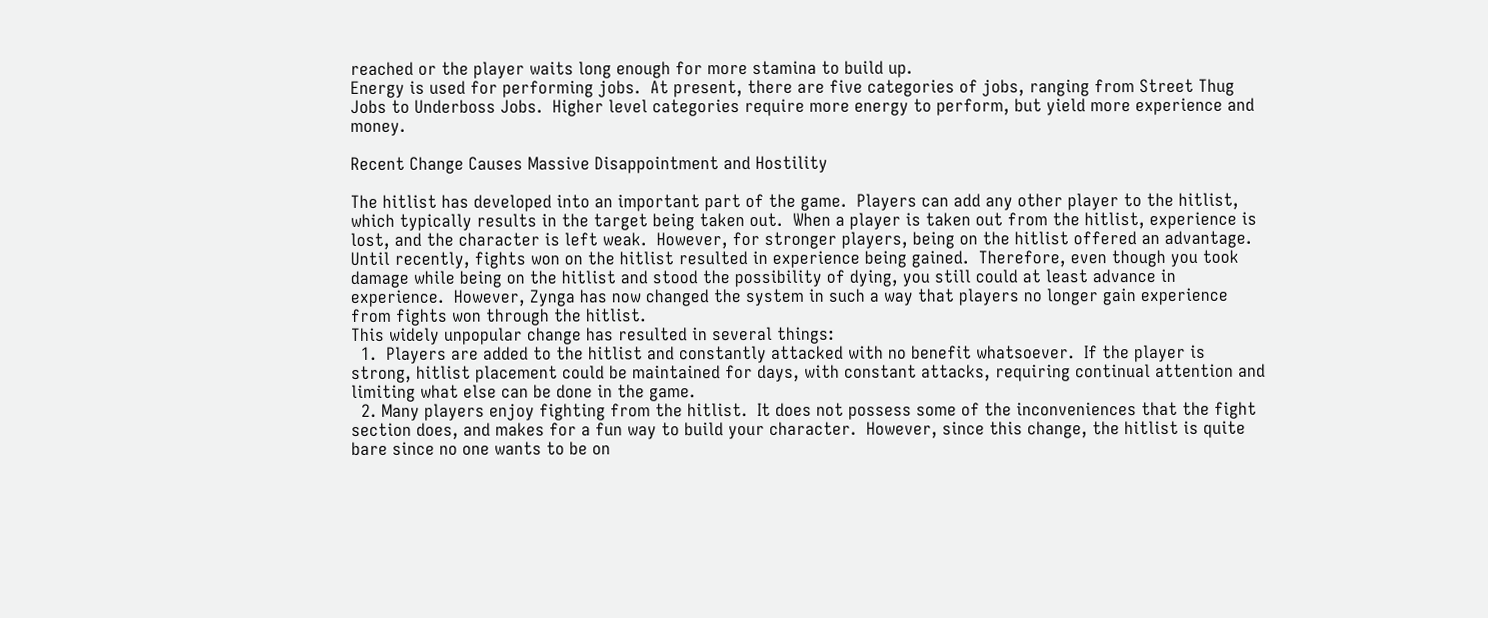reached or the player waits long enough for more stamina to build up.
Energy is used for performing jobs.  At present, there are five categories of jobs, ranging from Street Thug Jobs to Underboss Jobs.  Higher level categories require more energy to perform, but yield more experience and money.

Recent Change Causes Massive Disappointment and Hostility

The hitlist has developed into an important part of the game.  Players can add any other player to the hitlist, which typically results in the target being taken out.  When a player is taken out from the hitlist, experience is lost, and the character is left weak.  However, for stronger players, being on the hitlist offered an advantage.  Until recently, fights won on the hitlist resulted in experience being gained.  Therefore, even though you took damage while being on the hitlist and stood the possibility of dying, you still could at least advance in experience.  However, Zynga has now changed the system in such a way that players no longer gain experience from fights won through the hitlist.
This widely unpopular change has resulted in several things:
  1.  Players are added to the hitlist and constantly attacked with no benefit whatsoever.  If the player is strong, hitlist placement could be maintained for days, with constant attacks, requiring continual attention and limiting what else can be done in the game.
  2. Many players enjoy fighting from the hitlist.  It does not possess some of the inconveniences that the fight section does, and makes for a fun way to build your character.  However, since this change, the hitlist is quite bare since no one wants to be on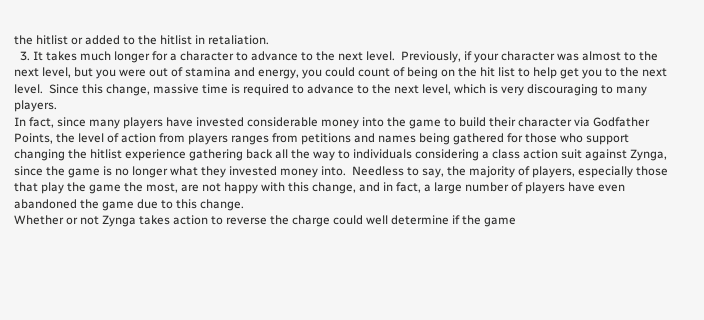the hitlist or added to the hitlist in retaliation.
  3. It takes much longer for a character to advance to the next level.  Previously, if your character was almost to the next level, but you were out of stamina and energy, you could count of being on the hit list to help get you to the next level.  Since this change, massive time is required to advance to the next level, which is very discouraging to many players.
In fact, since many players have invested considerable money into the game to build their character via Godfather Points, the level of action from players ranges from petitions and names being gathered for those who support changing the hitlist experience gathering back all the way to individuals considering a class action suit against Zynga, since the game is no longer what they invested money into.  Needless to say, the majority of players, especially those that play the game the most, are not happy with this change, and in fact, a large number of players have even abandoned the game due to this change.
Whether or not Zynga takes action to reverse the charge could well determine if the game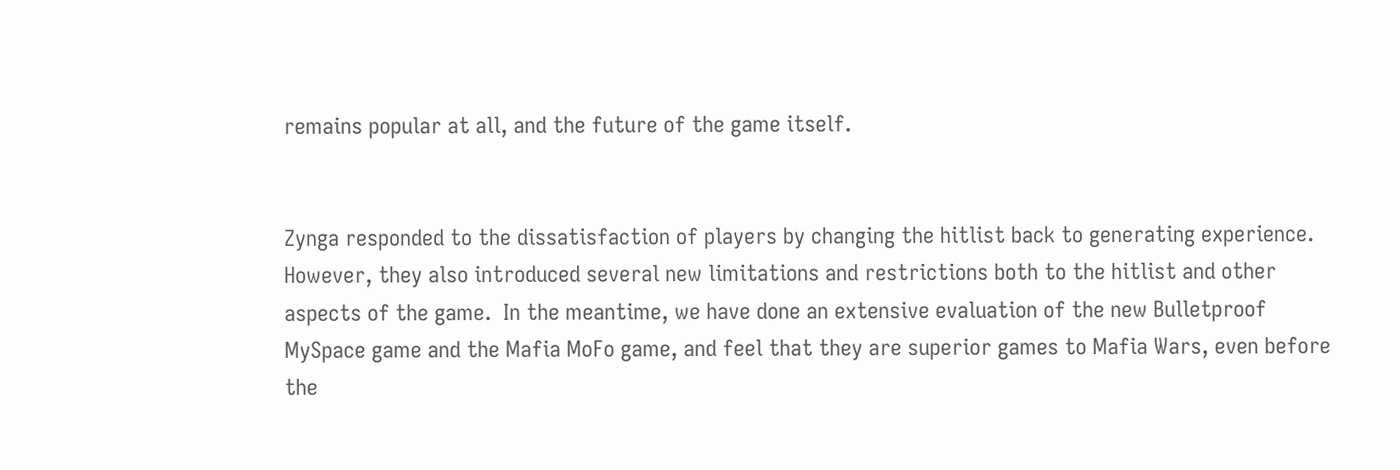remains popular at all, and the future of the game itself.


Zynga responded to the dissatisfaction of players by changing the hitlist back to generating experience. However, they also introduced several new limitations and restrictions both to the hitlist and other aspects of the game.  In the meantime, we have done an extensive evaluation of the new Bulletproof MySpace game and the Mafia MoFo game, and feel that they are superior games to Mafia Wars, even before the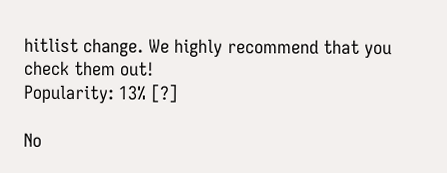hitlist change. We highly recommend that you check them out!
Popularity: 13% [?]

No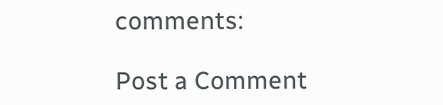comments:

Post a Comment